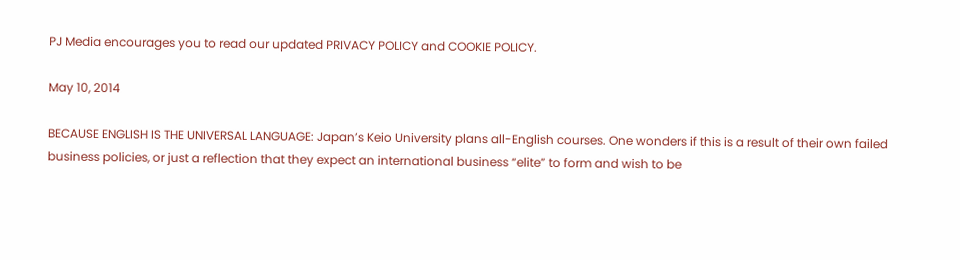PJ Media encourages you to read our updated PRIVACY POLICY and COOKIE POLICY.

May 10, 2014

BECAUSE ENGLISH IS THE UNIVERSAL LANGUAGE: Japan’s Keio University plans all-English courses. One wonders if this is a result of their own failed business policies, or just a reflection that they expect an international business “elite” to form and wish to be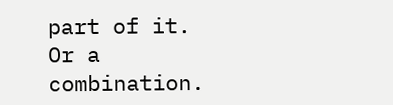part of it.  Or a combination.